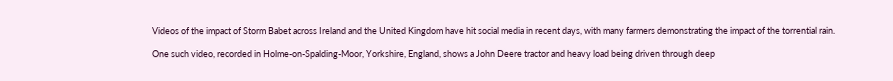Videos of the impact of Storm Babet across Ireland and the United Kingdom have hit social media in recent days, with many farmers demonstrating the impact of the torrential rain.

One such video, recorded in Holme-on-Spalding-Moor, Yorkshire, England, shows a John Deere tractor and heavy load being driven through deep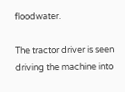floodwater.

The tractor driver is seen driving the machine into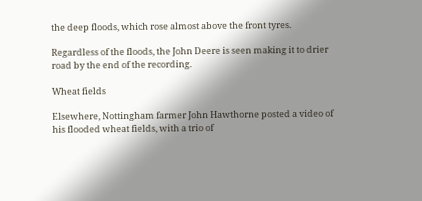the deep floods, which rose almost above the front tyres.

Regardless of the floods, the John Deere is seen making it to drier road by the end of the recording.

Wheat fields

Elsewhere, Nottingham farmer John Hawthorne posted a video of his flooded wheat fields, with a trio of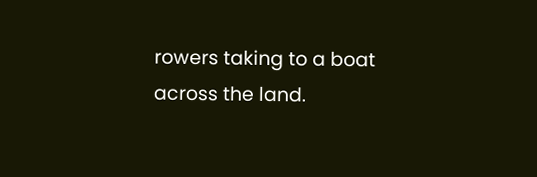rowers taking to a boat across the land.